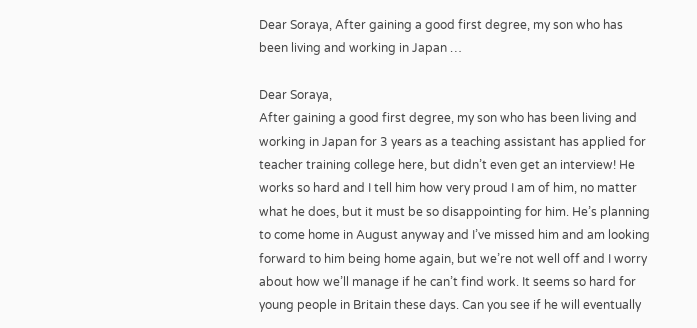Dear Soraya, After gaining a good first degree, my son who has been living and working in Japan …

Dear Soraya,
After gaining a good first degree, my son who has been living and working in Japan for 3 years as a teaching assistant has applied for teacher training college here, but didn’t even get an interview! He works so hard and I tell him how very proud I am of him, no matter what he does, but it must be so disappointing for him. He’s planning to come home in August anyway and I’ve missed him and am looking forward to him being home again, but we’re not well off and I worry about how we’ll manage if he can’t find work. It seems so hard for young people in Britain these days. Can you see if he will eventually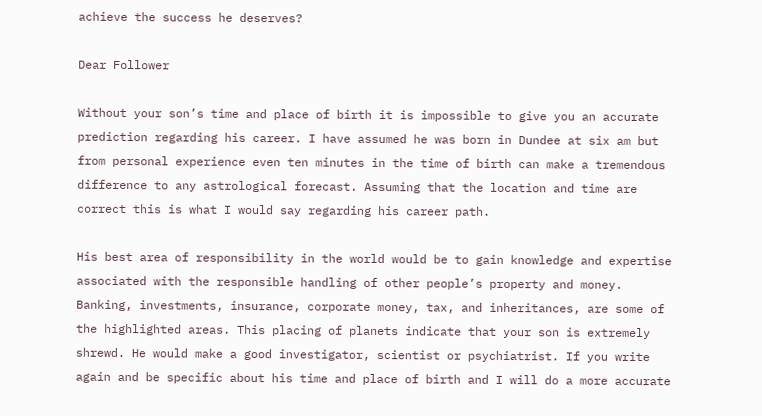achieve the success he deserves?

Dear Follower

Without your son’s time and place of birth it is impossible to give you an accurate prediction regarding his career. I have assumed he was born in Dundee at six am but from personal experience even ten minutes in the time of birth can make a tremendous difference to any astrological forecast. Assuming that the location and time are correct this is what I would say regarding his career path.

His best area of responsibility in the world would be to gain knowledge and expertise associated with the responsible handling of other people’s property and money. Banking, investments, insurance, corporate money, tax, and inheritances, are some of the highlighted areas. This placing of planets indicate that your son is extremely shrewd. He would make a good investigator, scientist or psychiatrist. If you write again and be specific about his time and place of birth and I will do a more accurate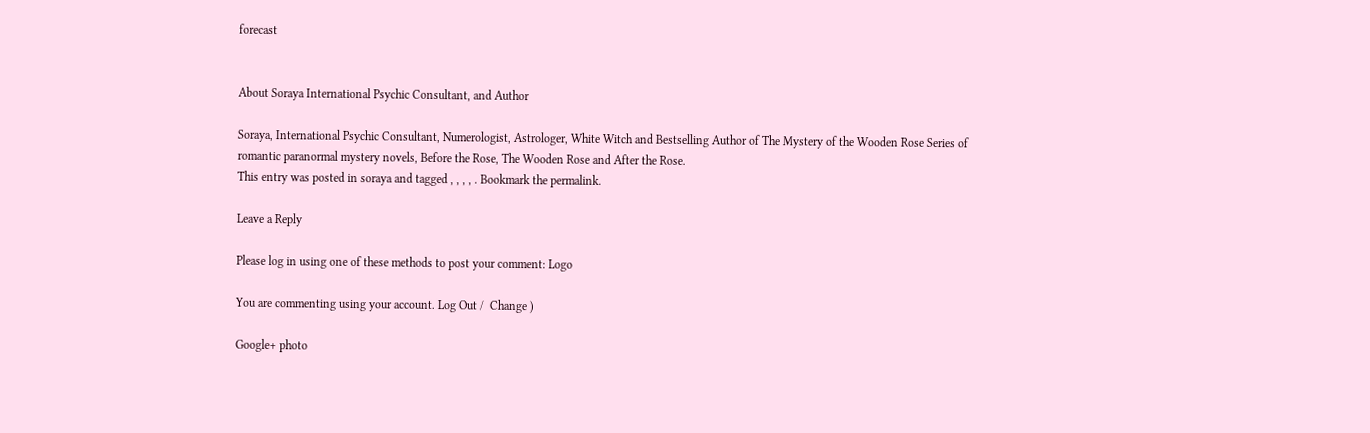forecast


About Soraya International Psychic Consultant, and Author

Soraya, International Psychic Consultant, Numerologist, Astrologer, White Witch and Bestselling Author of The Mystery of the Wooden Rose Series of romantic paranormal mystery novels, Before the Rose, The Wooden Rose and After the Rose.
This entry was posted in soraya and tagged , , , , . Bookmark the permalink.

Leave a Reply

Please log in using one of these methods to post your comment: Logo

You are commenting using your account. Log Out /  Change )

Google+ photo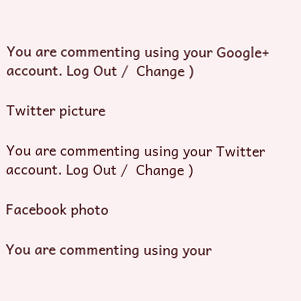You are commenting using your Google+ account. Log Out /  Change )

Twitter picture

You are commenting using your Twitter account. Log Out /  Change )

Facebook photo

You are commenting using your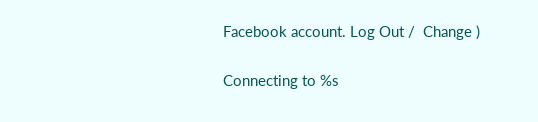Facebook account. Log Out /  Change )

Connecting to %s